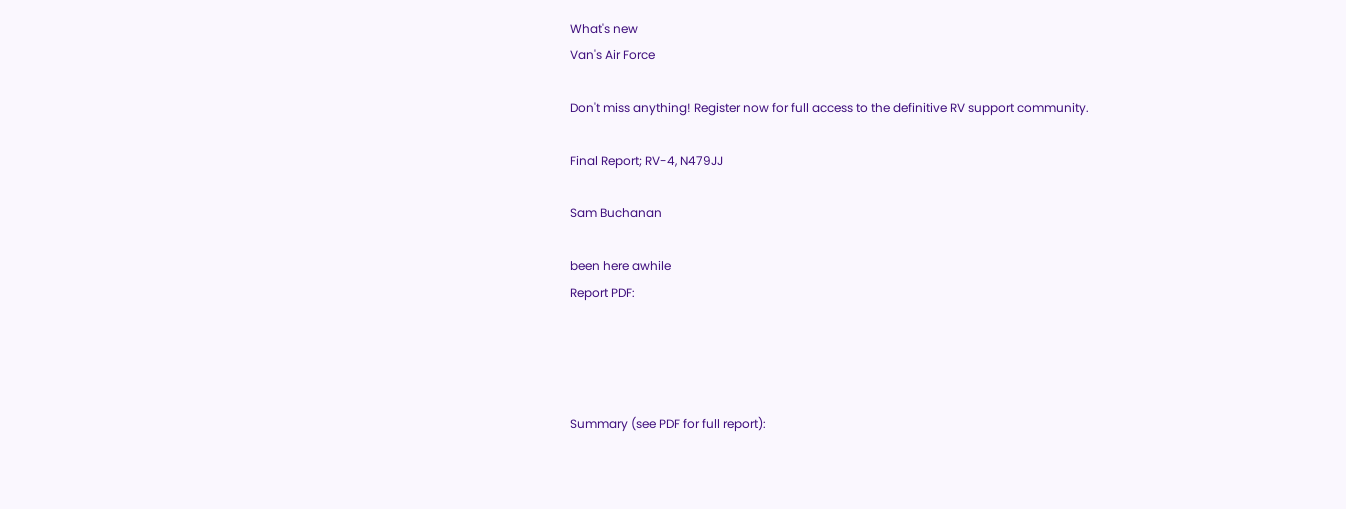What's new
Van's Air Force

Don't miss anything! Register now for full access to the definitive RV support community.

Final Report; RV-4, N479JJ

Sam Buchanan

been here awhile
Report PDF:




Summary (see PDF for full report):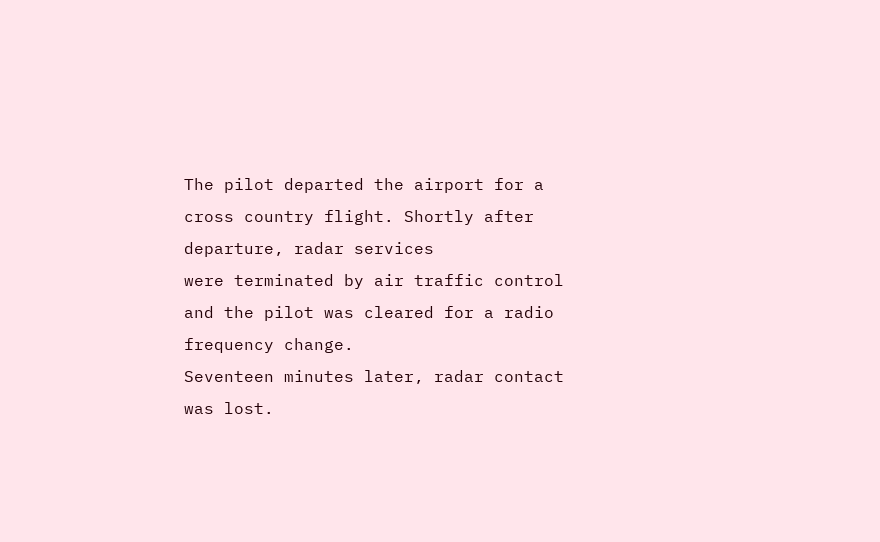The pilot departed the airport for a cross country flight. Shortly after departure, radar services
were terminated by air traffic control and the pilot was cleared for a radio frequency change.
Seventeen minutes later, radar contact was lost.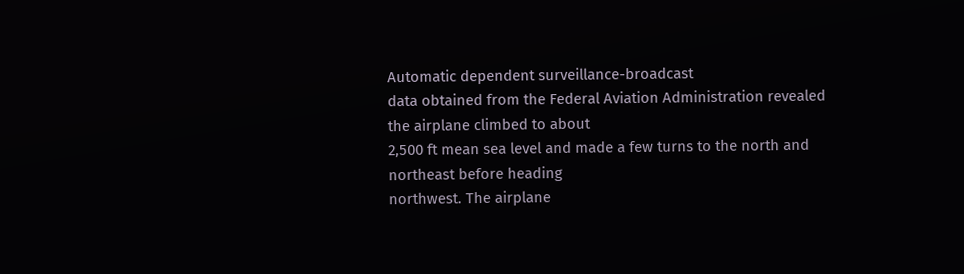Automatic dependent surveillance-broadcast
data obtained from the Federal Aviation Administration revealed the airplane climbed to about
2,500 ft mean sea level and made a few turns to the north and northeast before heading
northwest. The airplane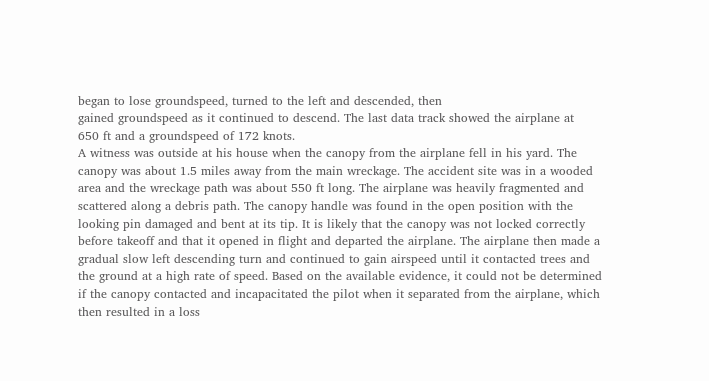began to lose groundspeed, turned to the left and descended, then
gained groundspeed as it continued to descend. The last data track showed the airplane at
650 ft and a groundspeed of 172 knots.
A witness was outside at his house when the canopy from the airplane fell in his yard. The
canopy was about 1.5 miles away from the main wreckage. The accident site was in a wooded
area and the wreckage path was about 550 ft long. The airplane was heavily fragmented and
scattered along a debris path. The canopy handle was found in the open position with the
looking pin damaged and bent at its tip. It is likely that the canopy was not locked correctly
before takeoff and that it opened in flight and departed the airplane. The airplane then made a
gradual slow left descending turn and continued to gain airspeed until it contacted trees and
the ground at a high rate of speed. Based on the available evidence, it could not be determined
if the canopy contacted and incapacitated the pilot when it separated from the airplane, which
then resulted in a loss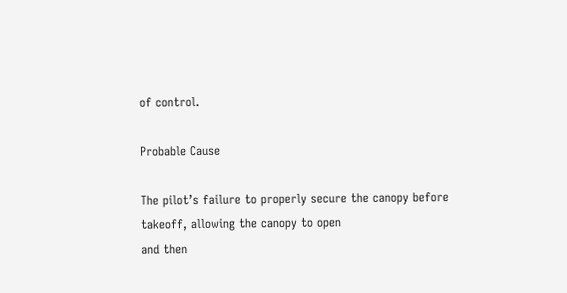of control.

Probable Cause

The pilot’s failure to properly secure the canopy before takeoff, allowing the canopy to open
and then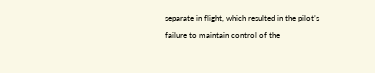separate in flight, which resulted in the pilot’s failure to maintain control of the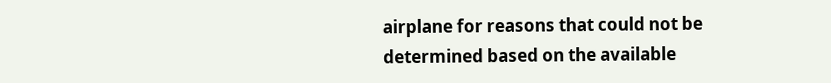airplane for reasons that could not be determined based on the available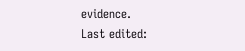evidence.
Last edited: